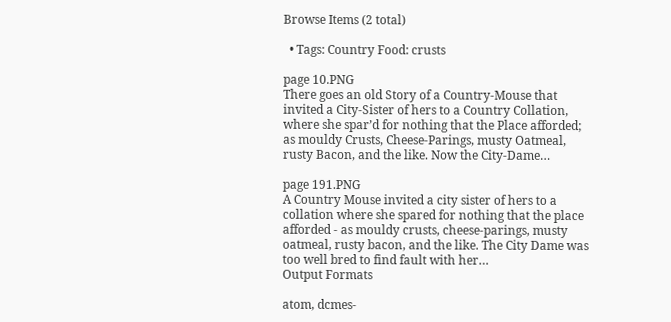Browse Items (2 total)

  • Tags: Country Food: crusts

page 10.PNG
There goes an old Story of a Country-Mouse that invited a City-Sister of hers to a Country Collation, where she spar’d for nothing that the Place afforded; as mouldy Crusts, Cheese-Parings, musty Oatmeal, rusty Bacon, and the like. Now the City-Dame…

page 191.PNG
A Country Mouse invited a city sister of hers to a collation where she spared for nothing that the place afforded - as mouldy crusts, cheese-parings, musty oatmeal, rusty bacon, and the like. The City Dame was too well bred to find fault with her…
Output Formats

atom, dcmes-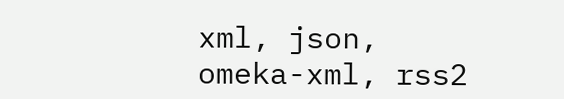xml, json, omeka-xml, rss2